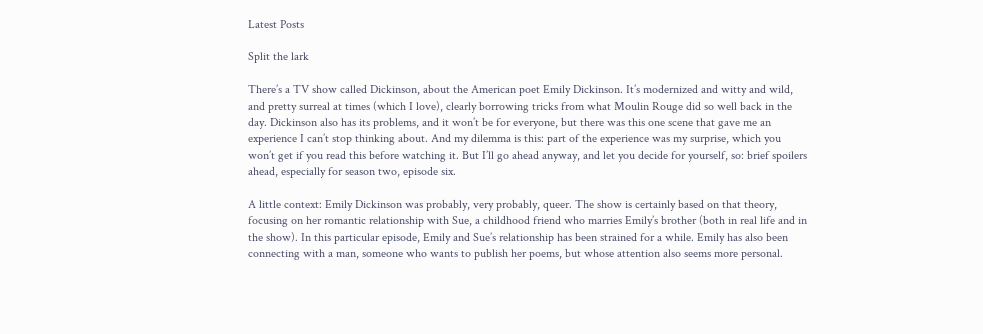Latest Posts

Split the lark

There’s a TV show called Dickinson, about the American poet Emily Dickinson. It’s modernized and witty and wild, and pretty surreal at times (which I love), clearly borrowing tricks from what Moulin Rouge did so well back in the day. Dickinson also has its problems, and it won’t be for everyone, but there was this one scene that gave me an experience I can’t stop thinking about. And my dilemma is this: part of the experience was my surprise, which you won’t get if you read this before watching it. But I’ll go ahead anyway, and let you decide for yourself, so: brief spoilers ahead, especially for season two, episode six.

A little context: Emily Dickinson was probably, very probably, queer. The show is certainly based on that theory, focusing on her romantic relationship with Sue, a childhood friend who marries Emily’s brother (both in real life and in the show). In this particular episode, Emily and Sue’s relationship has been strained for a while. Emily has also been connecting with a man, someone who wants to publish her poems, but whose attention also seems more personal.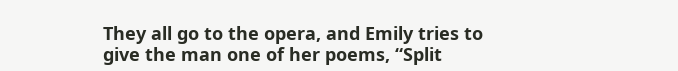They all go to the opera, and Emily tries to give the man one of her poems, “Split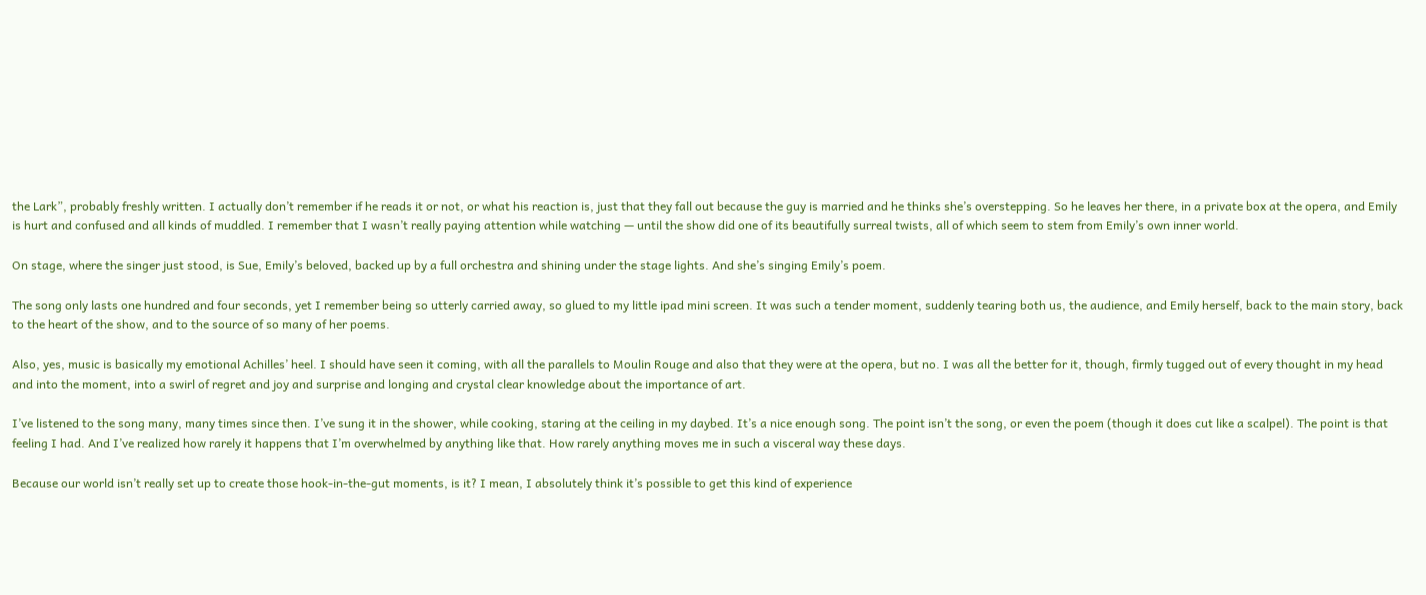the Lark”, probably freshly written. I actually don’t remember if he reads it or not, or what his reaction is, just that they fall out because the guy is married and he thinks she’s overstepping. So he leaves her there, in a private box at the opera, and Emily is hurt and confused and all kinds of muddled. I remember that I wasn’t really paying attention while watching — until the show did one of its beautifully surreal twists, all of which seem to stem from Emily’s own inner world.

On stage, where the singer just stood, is Sue, Emily’s beloved, backed up by a full orchestra and shining under the stage lights. And she’s singing Emily’s poem.

The song only lasts one hundred and four seconds, yet I remember being so utterly carried away, so glued to my little ipad mini screen. It was such a tender moment, suddenly tearing both us, the audience, and Emily herself, back to the main story, back to the heart of the show, and to the source of so many of her poems.

Also, yes, music is basically my emotional Achilles’ heel. I should have seen it coming, with all the parallels to Moulin Rouge and also that they were at the opera, but no. I was all the better for it, though, firmly tugged out of every thought in my head and into the moment, into a swirl of regret and joy and surprise and longing and crystal clear knowledge about the importance of art.

I’ve listened to the song many, many times since then. I’ve sung it in the shower, while cooking, staring at the ceiling in my daybed. It’s a nice enough song. The point isn’t the song, or even the poem (though it does cut like a scalpel). The point is that feeling I had. And I’ve realized how rarely it happens that I’m overwhelmed by anything like that. How rarely anything moves me in such a visceral way these days.

Because our world isn’t really set up to create those hook-in-the-gut moments, is it? I mean, I absolutely think it’s possible to get this kind of experience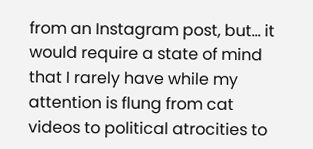from an Instagram post, but… it would require a state of mind that I rarely have while my attention is flung from cat videos to political atrocities to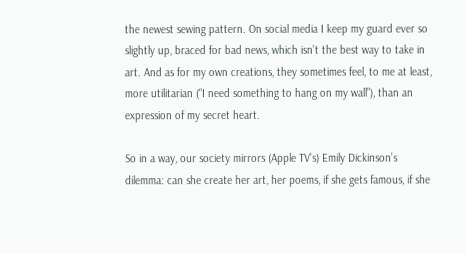the newest sewing pattern. On social media I keep my guard ever so slightly up, braced for bad news, which isn’t the best way to take in art. And as for my own creations, they sometimes feel, to me at least, more utilitarian (“I need something to hang on my wall”), than an expression of my secret heart.

So in a way, our society mirrors (Apple TV’s) Emily Dickinson’s dilemma: can she create her art, her poems, if she gets famous, if she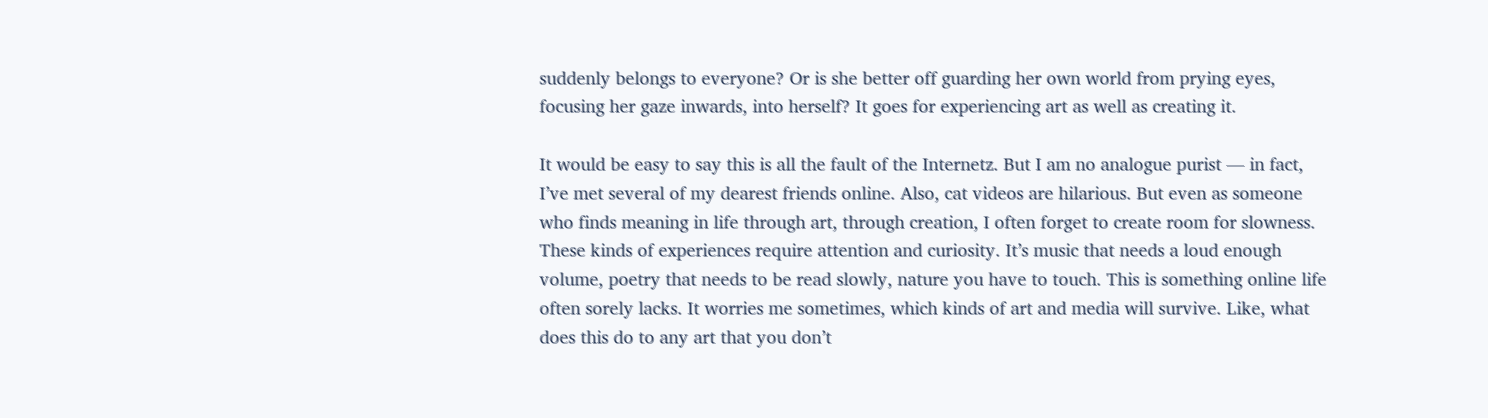suddenly belongs to everyone? Or is she better off guarding her own world from prying eyes, focusing her gaze inwards, into herself? It goes for experiencing art as well as creating it.

It would be easy to say this is all the fault of the Internetz. But I am no analogue purist — in fact, I’ve met several of my dearest friends online. Also, cat videos are hilarious. But even as someone who finds meaning in life through art, through creation, I often forget to create room for slowness. These kinds of experiences require attention and curiosity. It’s music that needs a loud enough volume, poetry that needs to be read slowly, nature you have to touch. This is something online life often sorely lacks. It worries me sometimes, which kinds of art and media will survive. Like, what does this do to any art that you don’t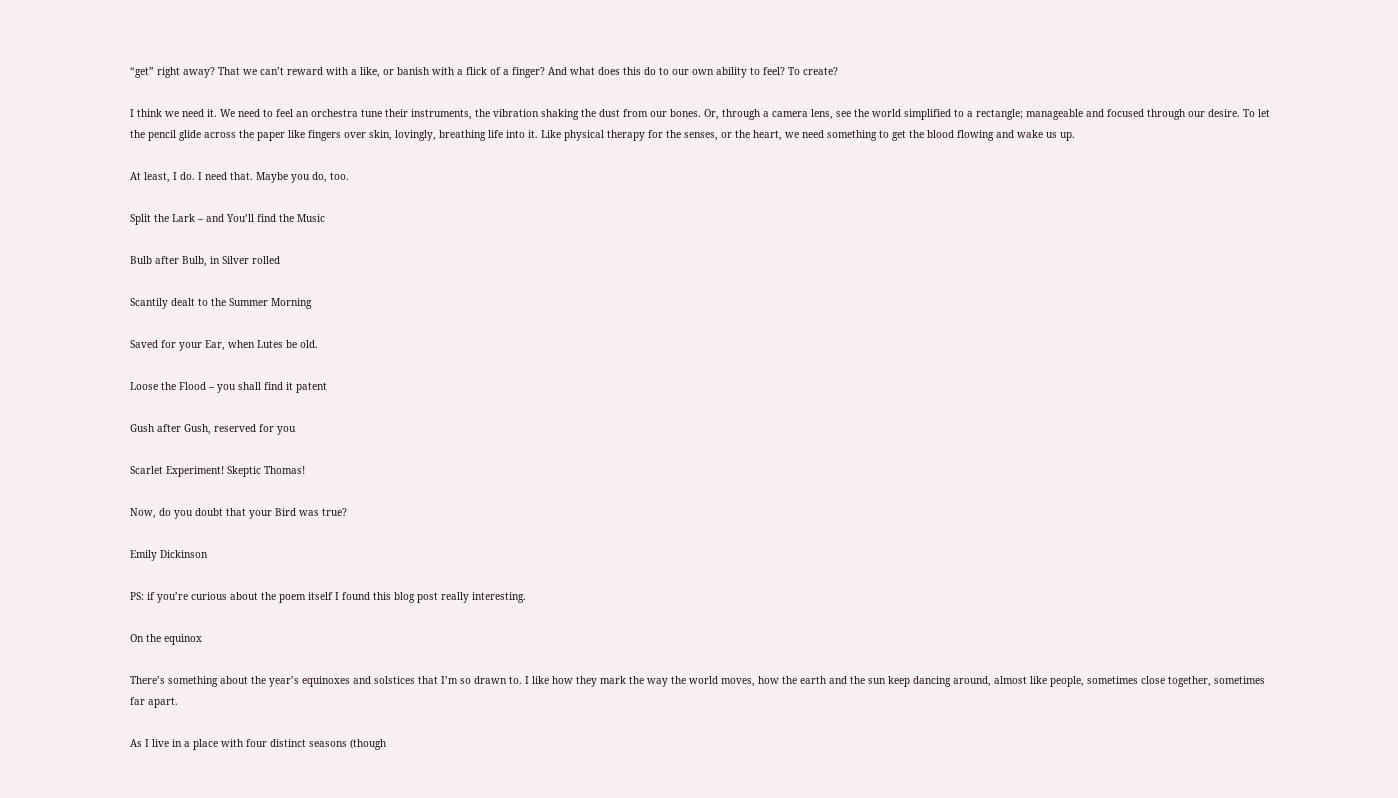“get” right away? That we can’t reward with a like, or banish with a flick of a finger? And what does this do to our own ability to feel? To create?

I think we need it. We need to feel an orchestra tune their instruments, the vibration shaking the dust from our bones. Or, through a camera lens, see the world simplified to a rectangle; manageable and focused through our desire. To let the pencil glide across the paper like fingers over skin, lovingly, breathing life into it. Like physical therapy for the senses, or the heart, we need something to get the blood flowing and wake us up.

At least, I do. I need that. Maybe you do, too.

Split the Lark – and You’ll find the Music

Bulb after Bulb, in Silver rolled

Scantily dealt to the Summer Morning

Saved for your Ear, when Lutes be old.

Loose the Flood – you shall find it patent

Gush after Gush, reserved for you

Scarlet Experiment! Skeptic Thomas!

Now, do you doubt that your Bird was true?

Emily Dickinson

PS: if you’re curious about the poem itself I found this blog post really interesting.

On the equinox

There’s something about the year’s equinoxes and solstices that I’m so drawn to. I like how they mark the way the world moves, how the earth and the sun keep dancing around, almost like people, sometimes close together, sometimes far apart.

As I live in a place with four distinct seasons (though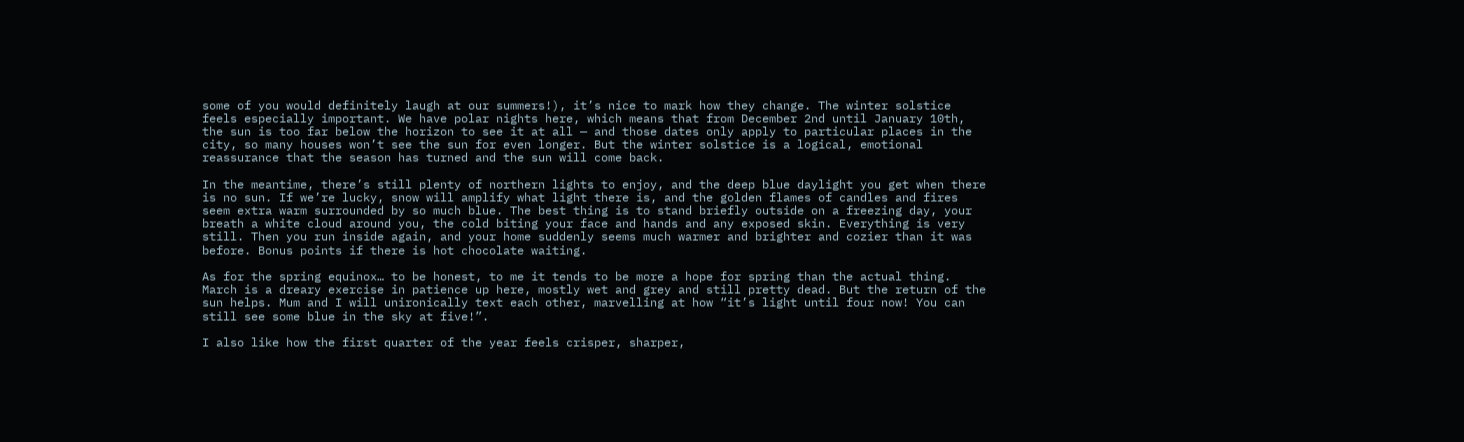some of you would definitely laugh at our summers!), it’s nice to mark how they change. The winter solstice feels especially important. We have polar nights here, which means that from December 2nd until January 10th, the sun is too far below the horizon to see it at all — and those dates only apply to particular places in the city, so many houses won’t see the sun for even longer. But the winter solstice is a logical, emotional reassurance that the season has turned and the sun will come back.

In the meantime, there’s still plenty of northern lights to enjoy, and the deep blue daylight you get when there is no sun. If we’re lucky, snow will amplify what light there is, and the golden flames of candles and fires seem extra warm surrounded by so much blue. The best thing is to stand briefly outside on a freezing day, your breath a white cloud around you, the cold biting your face and hands and any exposed skin. Everything is very still. Then you run inside again, and your home suddenly seems much warmer and brighter and cozier than it was before. Bonus points if there is hot chocolate waiting.

As for the spring equinox… to be honest, to me it tends to be more a hope for spring than the actual thing. March is a dreary exercise in patience up here, mostly wet and grey and still pretty dead. But the return of the sun helps. Mum and I will unironically text each other, marvelling at how “it’s light until four now! You can still see some blue in the sky at five!”.

I also like how the first quarter of the year feels crisper, sharper,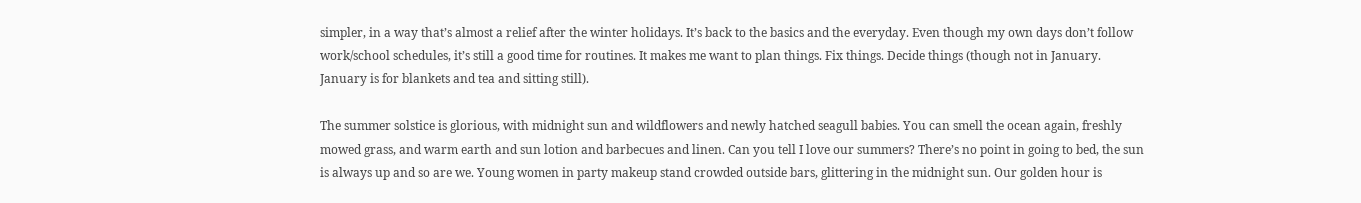simpler, in a way that’s almost a relief after the winter holidays. It’s back to the basics and the everyday. Even though my own days don’t follow work/school schedules, it’s still a good time for routines. It makes me want to plan things. Fix things. Decide things (though not in January. January is for blankets and tea and sitting still).

The summer solstice is glorious, with midnight sun and wildflowers and newly hatched seagull babies. You can smell the ocean again, freshly mowed grass, and warm earth and sun lotion and barbecues and linen. Can you tell I love our summers? There’s no point in going to bed, the sun is always up and so are we. Young women in party makeup stand crowded outside bars, glittering in the midnight sun. Our golden hour is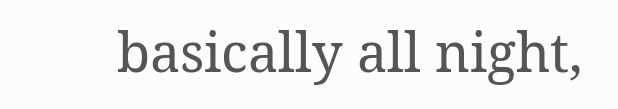basically all night,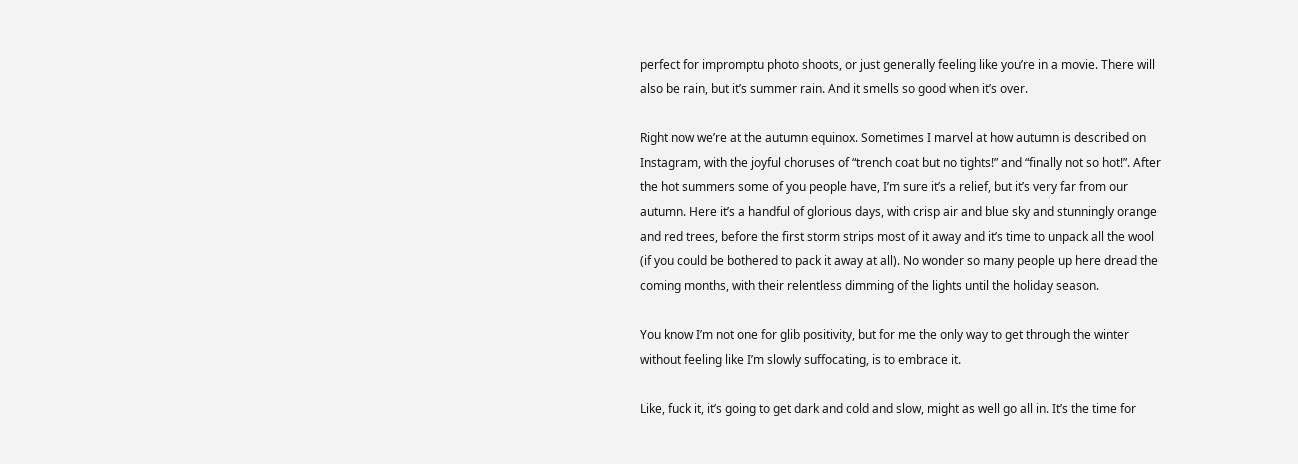perfect for impromptu photo shoots, or just generally feeling like you’re in a movie. There will also be rain, but it’s summer rain. And it smells so good when it’s over.

Right now we’re at the autumn equinox. Sometimes I marvel at how autumn is described on Instagram, with the joyful choruses of “trench coat but no tights!” and “finally not so hot!”. After the hot summers some of you people have, I’m sure it’s a relief, but it’s very far from our autumn. Here it’s a handful of glorious days, with crisp air and blue sky and stunningly orange and red trees, before the first storm strips most of it away and it’s time to unpack all the wool (if you could be bothered to pack it away at all). No wonder so many people up here dread the coming months, with their relentless dimming of the lights until the holiday season.

You know I’m not one for glib positivity, but for me the only way to get through the winter without feeling like I’m slowly suffocating, is to embrace it.

Like, fuck it, it’s going to get dark and cold and slow, might as well go all in. It’s the time for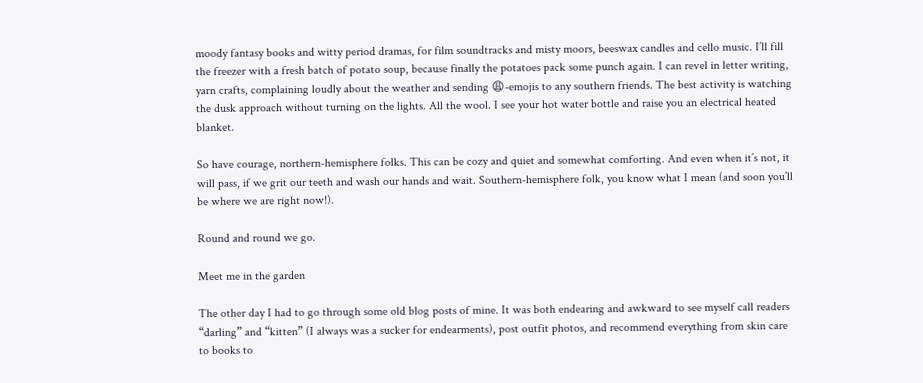moody fantasy books and witty period dramas, for film soundtracks and misty moors, beeswax candles and cello music. I’ll fill the freezer with a fresh batch of potato soup, because finally the potatoes pack some punch again. I can revel in letter writing, yarn crafts, complaining loudly about the weather and sending 😩-emojis to any southern friends. The best activity is watching the dusk approach without turning on the lights. All the wool. I see your hot water bottle and raise you an electrical heated blanket.

So have courage, northern-hemisphere folks. This can be cozy and quiet and somewhat comforting. And even when it’s not, it will pass, if we grit our teeth and wash our hands and wait. Southern-hemisphere folk, you know what I mean (and soon you’ll be where we are right now!).

Round and round we go.

Meet me in the garden

The other day I had to go through some old blog posts of mine. It was both endearing and awkward to see myself call readers “darling” and “kitten” (I always was a sucker for endearments), post outfit photos, and recommend everything from skin care to books to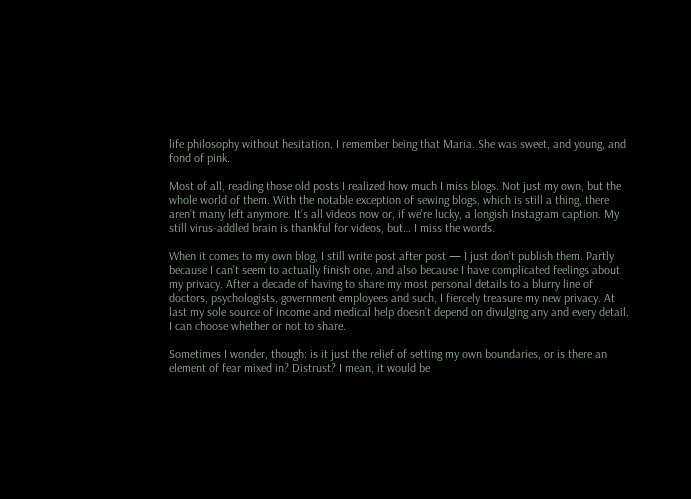life philosophy without hesitation. I remember being that Maria. She was sweet, and young, and fond of pink.

Most of all, reading those old posts I realized how much I miss blogs. Not just my own, but the whole world of them. With the notable exception of sewing blogs, which is still a thing, there aren’t many left anymore. It’s all videos now or, if we’re lucky, a longish Instagram caption. My still virus-addled brain is thankful for videos, but… I miss the words.

When it comes to my own blog, I still write post after post — I just don’t publish them. Partly because I can’t seem to actually finish one, and also because I have complicated feelings about my privacy. After a decade of having to share my most personal details to a blurry line of doctors, psychologists, government employees and such, I fiercely treasure my new privacy. At last my sole source of income and medical help doesn’t depend on divulging any and every detail. I can choose whether or not to share.

Sometimes I wonder, though: is it just the relief of setting my own boundaries, or is there an element of fear mixed in? Distrust? I mean, it would be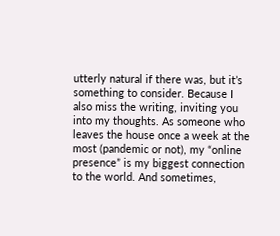utterly natural if there was, but it’s something to consider. Because I also miss the writing, inviting you into my thoughts. As someone who leaves the house once a week at the most (pandemic or not), my “online presence” is my biggest connection to the world. And sometimes,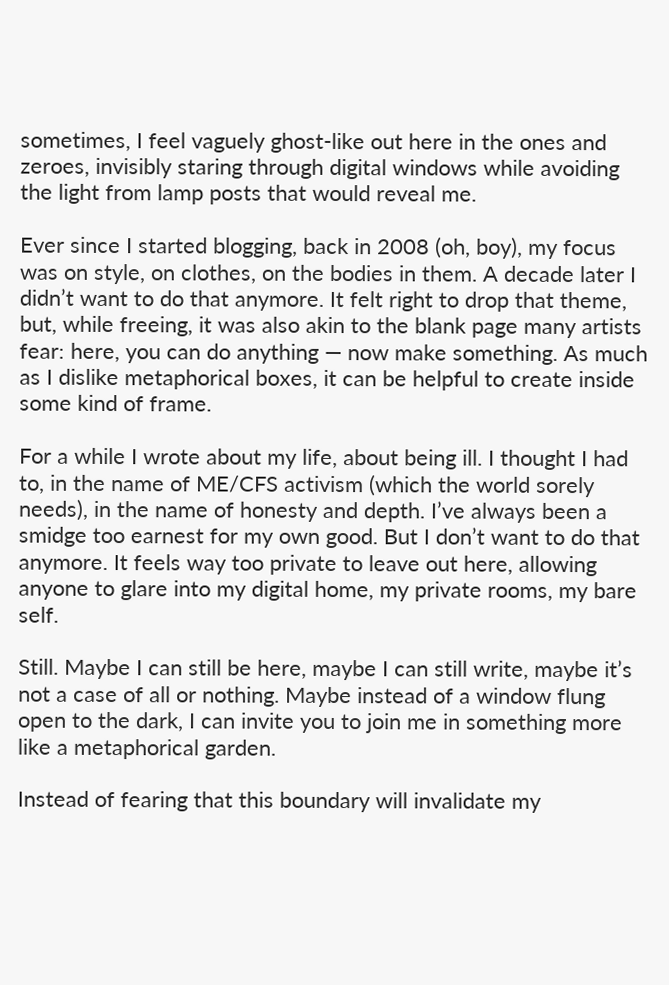sometimes, I feel vaguely ghost-like out here in the ones and zeroes, invisibly staring through digital windows while avoiding the light from lamp posts that would reveal me.

Ever since I started blogging, back in 2008 (oh, boy), my focus was on style, on clothes, on the bodies in them. A decade later I didn’t want to do that anymore. It felt right to drop that theme, but, while freeing, it was also akin to the blank page many artists fear: here, you can do anything — now make something. As much as I dislike metaphorical boxes, it can be helpful to create inside some kind of frame.

For a while I wrote about my life, about being ill. I thought I had to, in the name of ME/CFS activism (which the world sorely needs), in the name of honesty and depth. I’ve always been a smidge too earnest for my own good. But I don’t want to do that anymore. It feels way too private to leave out here, allowing anyone to glare into my digital home, my private rooms, my bare self.

Still. Maybe I can still be here, maybe I can still write, maybe it’s not a case of all or nothing. Maybe instead of a window flung open to the dark, I can invite you to join me in something more like a metaphorical garden.

Instead of fearing that this boundary will invalidate my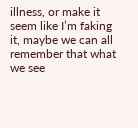illness, or make it seem like I’m faking it, maybe we can all remember that what we see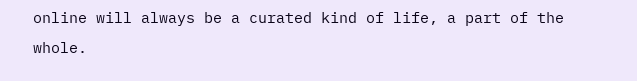online will always be a curated kind of life, a part of the whole.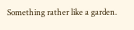Something rather like a garden.